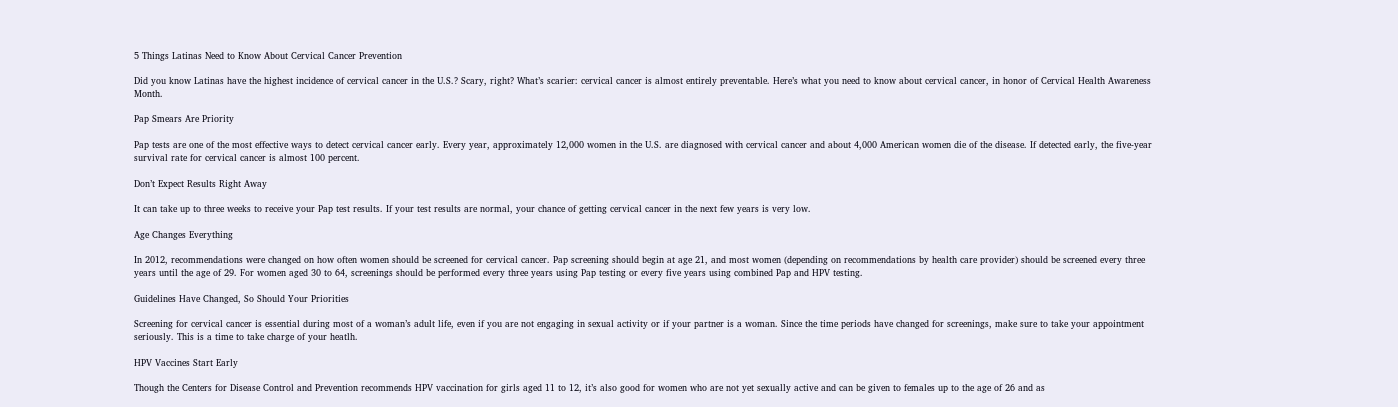5 Things Latinas Need to Know About Cervical Cancer Prevention

Did you know Latinas have the highest incidence of cervical cancer in the U.S.? Scary, right? What’s scarier: cervical cancer is almost entirely preventable. Here’s what you need to know about cervical cancer, in honor of Cervical Health Awareness Month.

Pap Smears Are Priority

Pap tests are one of the most effective ways to detect cervical cancer early. Every year, approximately 12,000 women in the U.S. are diagnosed with cervical cancer and about 4,000 American women die of the disease. If detected early, the five-year survival rate for cervical cancer is almost 100 percent.

Don’t Expect Results Right Away

It can take up to three weeks to receive your Pap test results. If your test results are normal, your chance of getting cervical cancer in the next few years is very low.

Age Changes Everything

In 2012, recommendations were changed on how often women should be screened for cervical cancer. Pap screening should begin at age 21, and most women (depending on recommendations by health care provider) should be screened every three years until the age of 29. For women aged 30 to 64, screenings should be performed every three years using Pap testing or every five years using combined Pap and HPV testing.

Guidelines Have Changed, So Should Your Priorities

Screening for cervical cancer is essential during most of a woman’s adult life, even if you are not engaging in sexual activity or if your partner is a woman. Since the time periods have changed for screenings, make sure to take your appointment seriously. This is a time to take charge of your heatlh.

HPV Vaccines Start Early

Though the Centers for Disease Control and Prevention recommends HPV vaccination for girls aged 11 to 12, it’s also good for women who are not yet sexually active and can be given to females up to the age of 26 and as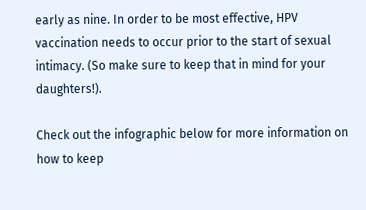early as nine. In order to be most effective, HPV vaccination needs to occur prior to the start of sexual intimacy. (So make sure to keep that in mind for your daughters!).

Check out the infographic below for more information on how to keep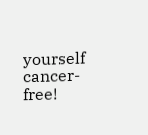yourself cancer-free!